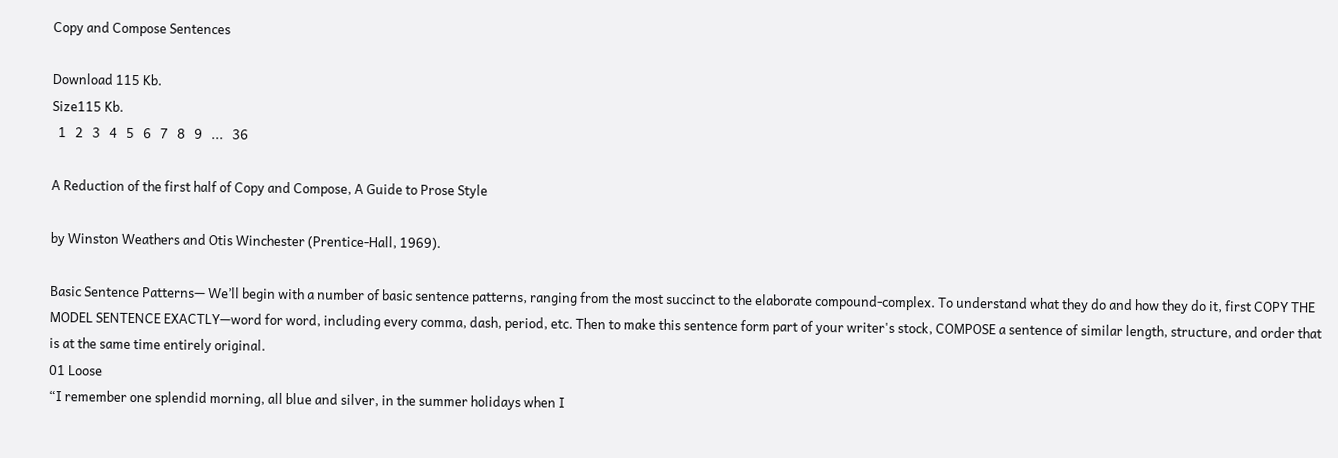Copy and Compose Sentences

Download 115 Kb.
Size115 Kb.
  1   2   3   4   5   6   7   8   9   ...   36

A Reduction of the first half of Copy and Compose, A Guide to Prose Style

by Winston Weathers and Otis Winchester (Prentice-Hall, 1969).

Basic Sentence Patterns— We’ll begin with a number of basic sentence patterns, ranging from the most succinct to the elaborate compound-complex. To understand what they do and how they do it, first COPY THE MODEL SENTENCE EXACTLY—word for word, including every comma, dash, period, etc. Then to make this sentence form part of your writer's stock, COMPOSE a sentence of similar length, structure, and order that is at the same time entirely original.
01 Loose
“I remember one splendid morning, all blue and silver, in the summer holidays when I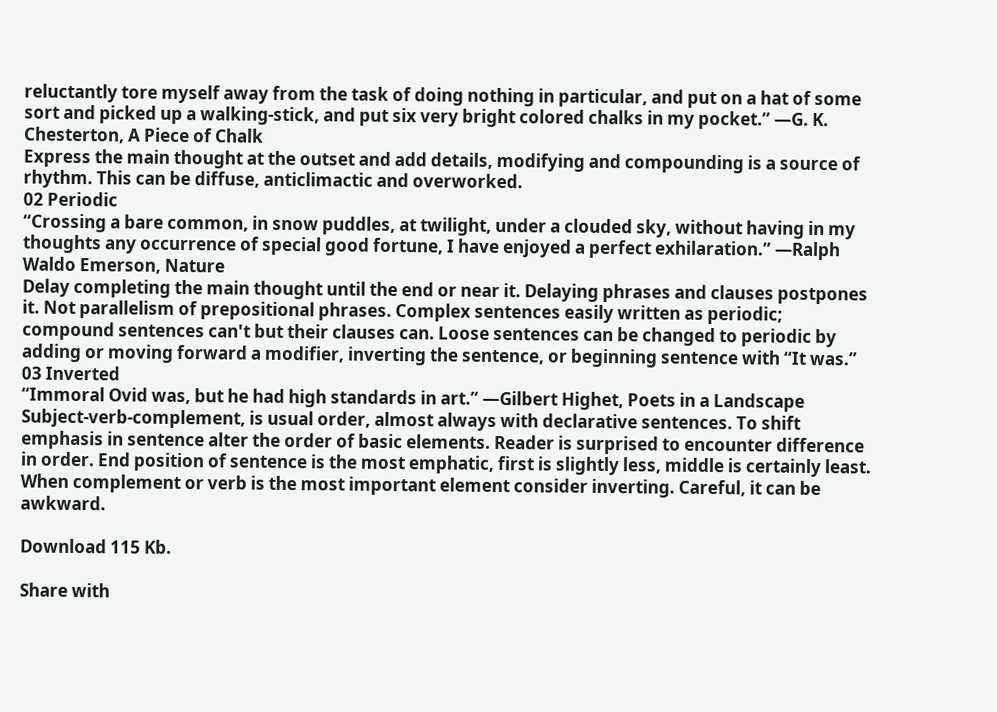reluctantly tore myself away from the task of doing nothing in particular, and put on a hat of some sort and picked up a walking-stick, and put six very bright colored chalks in my pocket.” —G. K. Chesterton, A Piece of Chalk
Express the main thought at the outset and add details, modifying and compounding is a source of rhythm. This can be diffuse, anticlimactic and overworked.
02 Periodic
“Crossing a bare common, in snow puddles, at twilight, under a clouded sky, without having in my thoughts any occurrence of special good fortune, I have enjoyed a perfect exhilaration.” —Ralph Waldo Emerson, Nature
Delay completing the main thought until the end or near it. Delaying phrases and clauses postpones it. Not parallelism of prepositional phrases. Complex sentences easily written as periodic; compound sentences can't but their clauses can. Loose sentences can be changed to periodic by adding or moving forward a modifier, inverting the sentence, or beginning sentence with “It was.”
03 Inverted
“Immoral Ovid was, but he had high standards in art.” —Gilbert Highet, Poets in a Landscape
Subject-verb-complement, is usual order, almost always with declarative sentences. To shift emphasis in sentence alter the order of basic elements. Reader is surprised to encounter difference in order. End position of sentence is the most emphatic, first is slightly less, middle is certainly least. When complement or verb is the most important element consider inverting. Careful, it can be awkward.

Download 115 Kb.

Share with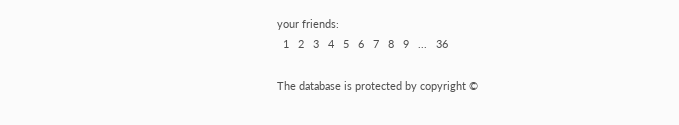your friends:
  1   2   3   4   5   6   7   8   9   ...   36

The database is protected by copyright ©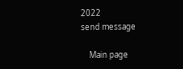2022
send message

    Main page